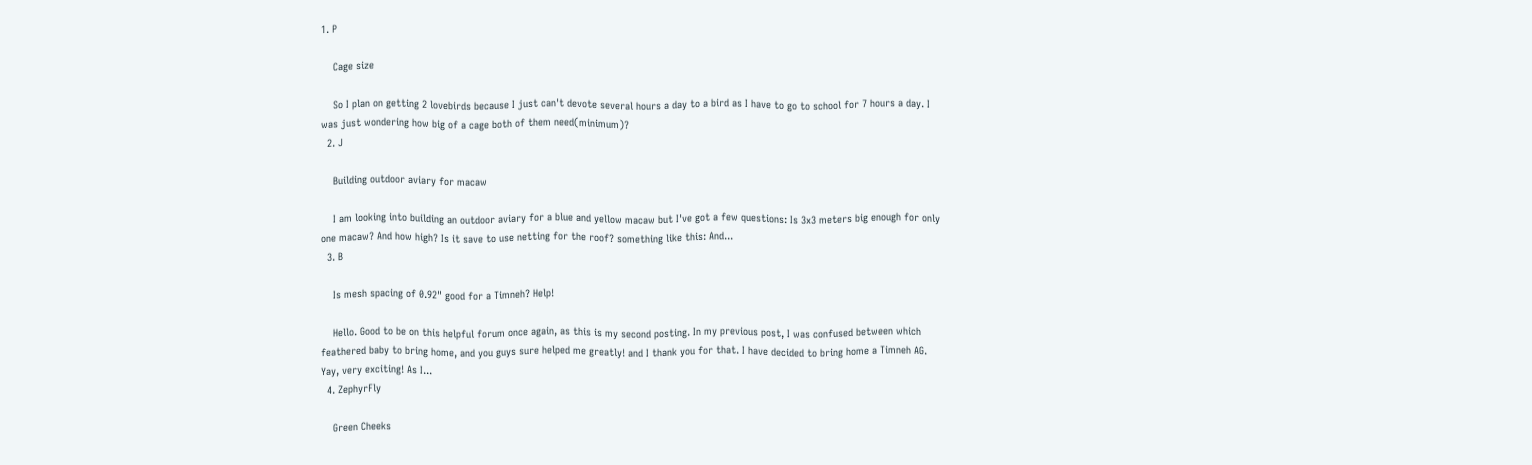1. P

    Cage size

    So I plan on getting 2 lovebirds because I just can't devote several hours a day to a bird as I have to go to school for 7 hours a day. I was just wondering how big of a cage both of them need(minimum)?
  2. J

    Building outdoor aviary for macaw

    I am looking into building an outdoor aviary for a blue and yellow macaw but I've got a few questions: Is 3x3 meters big enough for only one macaw? And how high? Is it save to use netting for the roof? something like this: And...
  3. B

    Is mesh spacing of 0.92" good for a Timneh? Help!

    Hello. Good to be on this helpful forum once again, as this is my second posting. In my previous post, I was confused between which feathered baby to bring home, and you guys sure helped me greatly! and I thank you for that. I have decided to bring home a Timneh AG. Yay, very exciting! As I...
  4. ZephyrFly

    Green Cheeks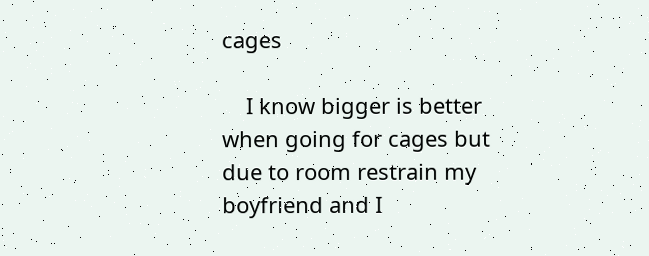cages

    I know bigger is better when going for cages but due to room restrain my boyfriend and I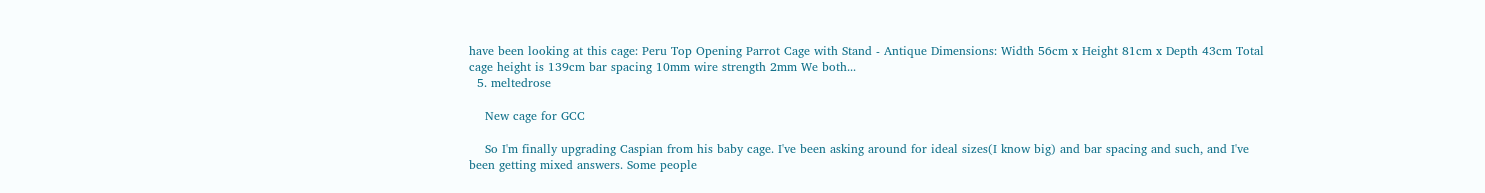have been looking at this cage: Peru Top Opening Parrot Cage with Stand - Antique Dimensions: Width 56cm x Height 81cm x Depth 43cm Total cage height is 139cm bar spacing 10mm wire strength 2mm We both...
  5. meltedrose

    New cage for GCC

    So I'm finally upgrading Caspian from his baby cage. I've been asking around for ideal sizes(I know big) and bar spacing and such, and I've been getting mixed answers. Some people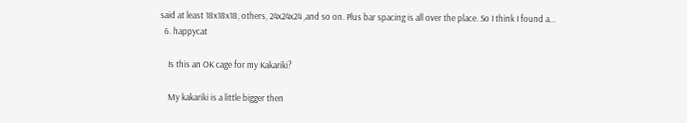said at least 18x18x18, others, 24x24x24 ,and so on. Plus bar spacing is all over the place. So I think I found a...
  6. happycat

    Is this an OK cage for my Kakariki?

    My kakariki is a little bigger then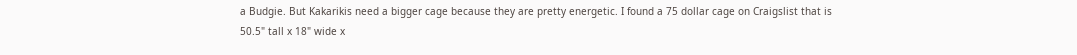a Budgie. But Kakarikis need a bigger cage because they are pretty energetic. I found a 75 dollar cage on Craigslist that is 50.5" tall x 18" wide x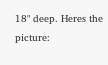18" deep. Heres the picture: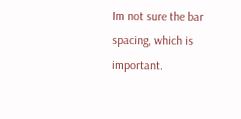Im not sure the bar spacing, which is important.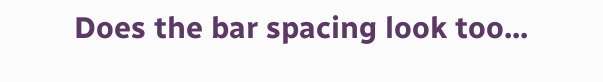Does the bar spacing look too...